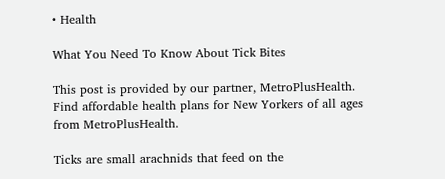• Health

What You Need To Know About Tick Bites

This post is provided by our partner, MetroPlusHealth. Find affordable health plans for New Yorkers of all ages from MetroPlusHealth.

Ticks are small arachnids that feed on the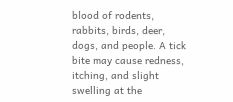blood of rodents, rabbits, birds, deer, dogs, and people. A tick bite may cause redness, itching, and slight swelling at the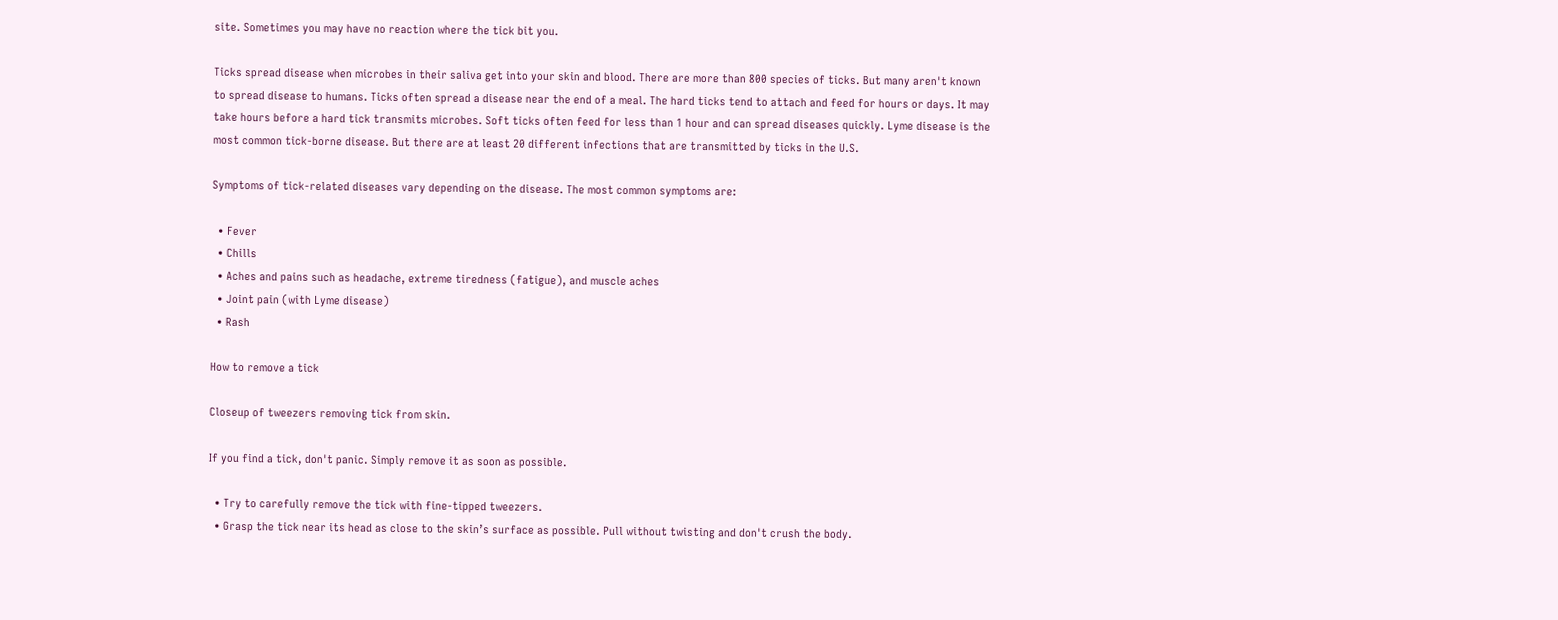site. Sometimes you may have no reaction where the tick bit you.

Ticks spread disease when microbes in their saliva get into your skin and blood. There are more than 800 species of ticks. But many aren't known to spread disease to humans. Ticks often spread a disease near the end of a meal. The hard ticks tend to attach and feed for hours or days. It may take hours before a hard tick transmits microbes. Soft ticks often feed for less than 1 hour and can spread diseases quickly. Lyme disease is the most common tick-borne disease. But there are at least 20 different infections that are transmitted by ticks in the U.S.

Symptoms of tick-related diseases vary depending on the disease. The most common symptoms are:

  • Fever
  • Chills
  • Aches and pains such as headache, extreme tiredness (fatigue), and muscle aches
  • Joint pain (with Lyme disease)
  • Rash

How to remove a tick

Closeup of tweezers removing tick from skin.

If you find a tick, don't panic. Simply remove it as soon as possible.

  • Try to carefully remove the tick with fine-tipped tweezers.
  • Grasp the tick near its head as close to the skin’s surface as possible. Pull without twisting and don't crush the body.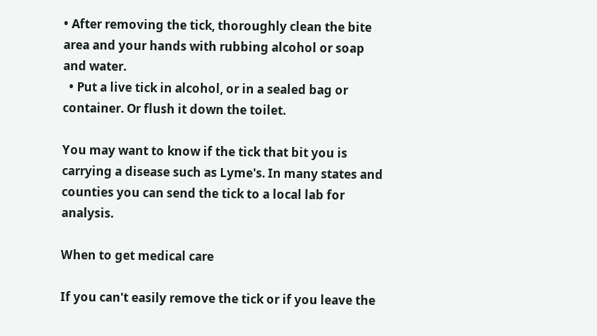• After removing the tick, thoroughly clean the bite area and your hands with rubbing alcohol or soap and water.
  • Put a live tick in alcohol, or in a sealed bag or container. Or flush it down the toilet.

You may want to know if the tick that bit you is carrying a disease such as Lyme's. In many states and counties you can send the tick to a local lab for analysis.

When to get medical care

If you can't easily remove the tick or if you leave the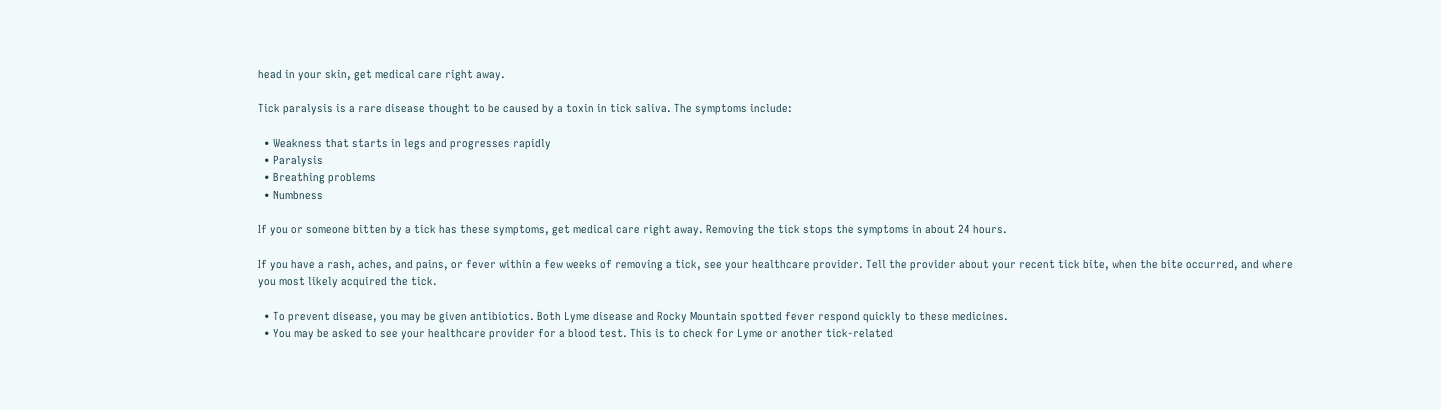head in your skin, get medical care right away.

Tick paralysis is a rare disease thought to be caused by a toxin in tick saliva. The symptoms include:

  • Weakness that starts in legs and progresses rapidly
  • Paralysis
  • Breathing problems
  • Numbness

If you or someone bitten by a tick has these symptoms, get medical care right away. Removing the tick stops the symptoms in about 24 hours.

If you have a rash, aches, and pains, or fever within a few weeks of removing a tick, see your healthcare provider. Tell the provider about your recent tick bite, when the bite occurred, and where you most likely acquired the tick.

  • To prevent disease, you may be given antibiotics. Both Lyme disease and Rocky Mountain spotted fever respond quickly to these medicines.
  • You may be asked to see your healthcare provider for a blood test. This is to check for Lyme or another tick-related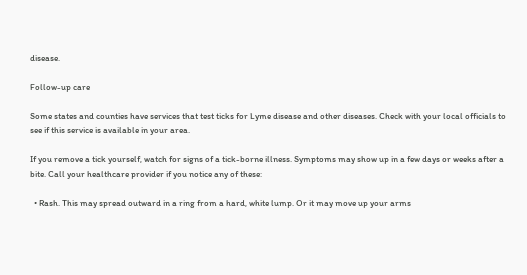disease.

Follow-up care

Some states and counties have services that test ticks for Lyme disease and other diseases. Check with your local officials to see if this service is available in your area.

If you remove a tick yourself, watch for signs of a tick-borne illness. Symptoms may show up in a few days or weeks after a bite. Call your healthcare provider if you notice any of these:

  • Rash. This may spread outward in a ring from a hard, white lump. Or it may move up your arms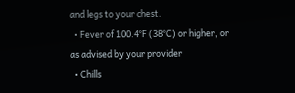and legs to your chest.
  • Fever of 100.4°F (38°C) or higher, or as advised by your provider
  • Chills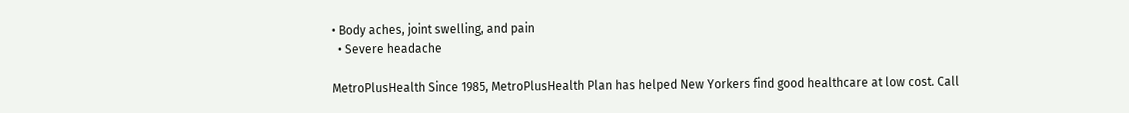• Body aches, joint swelling, and pain
  • Severe headache

MetroPlusHealth Since 1985, MetroPlusHealth Plan has helped New Yorkers find good healthcare at low cost. Call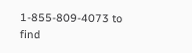1-855-809-4073 to find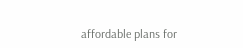affordable plans for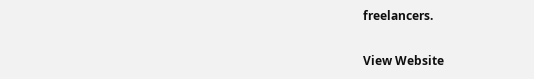freelancers.

View Website